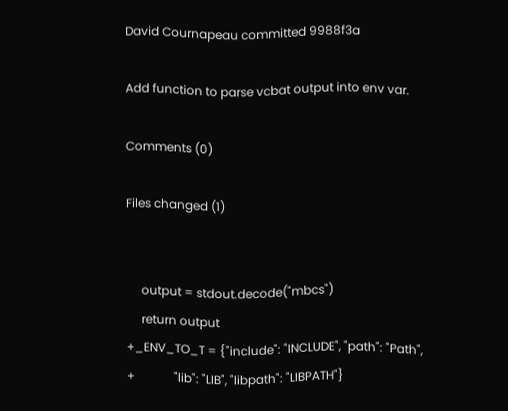David Cournapeau committed 9988f3a

Add function to parse vcbat output into env var.

Comments (0)

Files changed (1)


     output = stdout.decode("mbcs")
     return output
+_ENV_TO_T = {"include": "INCLUDE", "path": "Path",
+             "lib": "LIB", "libpath": "LIBPATH"}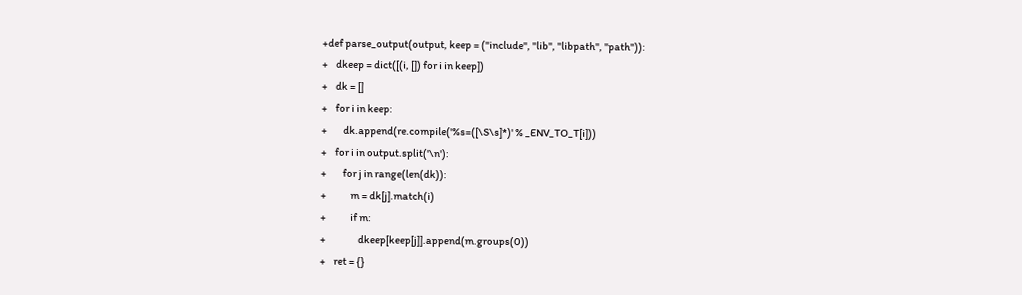+def parse_output(output, keep = ("include", "lib", "libpath", "path")):
+    dkeep = dict([(i, []) for i in keep])
+    dk = []
+    for i in keep:
+        dk.append(re.compile('%s=([\S\s]*)' % _ENV_TO_T[i]))
+    for i in output.split('\n'):
+        for j in range(len(dk)):
+            m = dk[j].match(i)
+            if m:
+                dkeep[keep[j]].append(m.groups(0))
+    ret = {}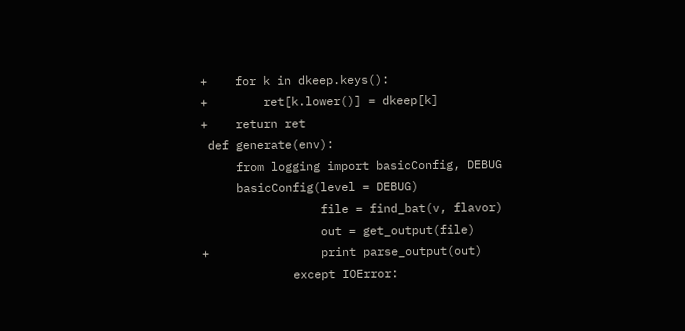+    for k in dkeep.keys():
+        ret[k.lower()] = dkeep[k]
+    return ret
 def generate(env):
     from logging import basicConfig, DEBUG
     basicConfig(level = DEBUG)
                 file = find_bat(v, flavor)
                 out = get_output(file)
+                print parse_output(out)
             except IOError: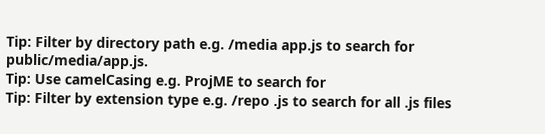Tip: Filter by directory path e.g. /media app.js to search for public/media/app.js.
Tip: Use camelCasing e.g. ProjME to search for
Tip: Filter by extension type e.g. /repo .js to search for all .js files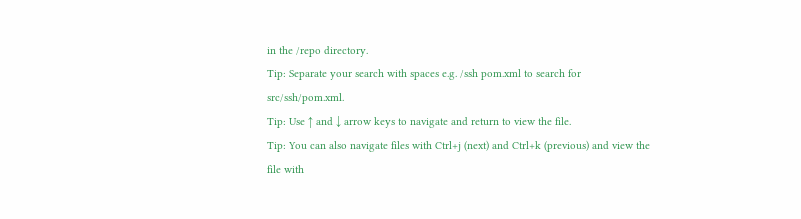in the /repo directory.
Tip: Separate your search with spaces e.g. /ssh pom.xml to search for src/ssh/pom.xml.
Tip: Use ↑ and ↓ arrow keys to navigate and return to view the file.
Tip: You can also navigate files with Ctrl+j (next) and Ctrl+k (previous) and view the file with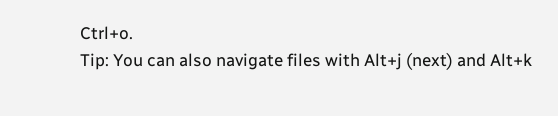Ctrl+o.
Tip: You can also navigate files with Alt+j (next) and Alt+k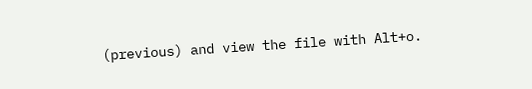(previous) and view the file with Alt+o.